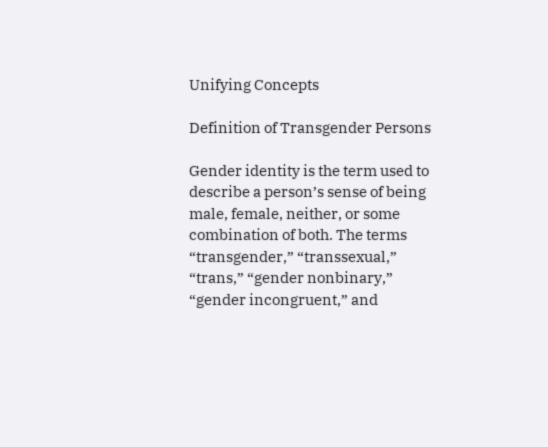Unifying Concepts

Definition of Transgender Persons

Gender identity is the term used to describe a person’s sense of being male, female, neither, or some combination of both. The terms “transgender,” “transsexual,” “trans,” “gender nonbinary,” “gender incongruent,” and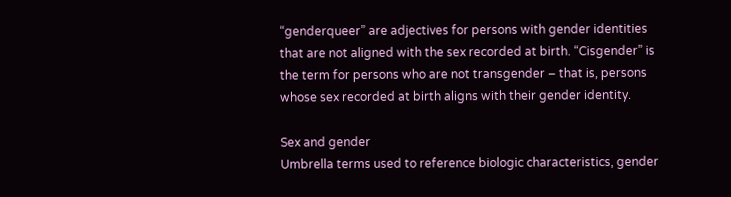“genderqueer” are adjectives for persons with gender identities that are not aligned with the sex recorded at birth. “Cisgender” is the term for persons who are not transgender – that is, persons whose sex recorded at birth aligns with their gender identity.

Sex and gender
Umbrella terms used to reference biologic characteristics, gender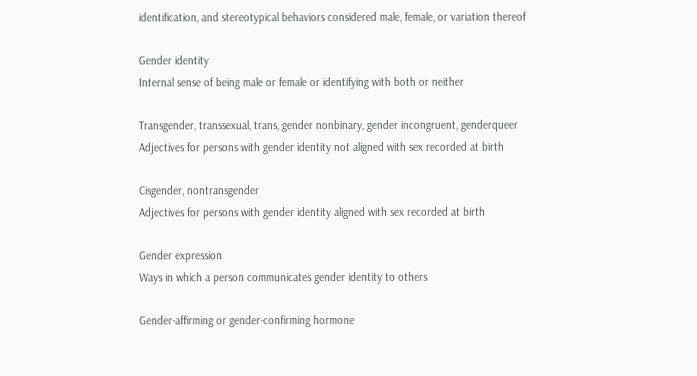identification, and stereotypical behaviors considered male, female, or variation thereof

Gender identity
Internal sense of being male or female or identifying with both or neither

Transgender, transsexual, trans, gender nonbinary, gender incongruent, genderqueer
Adjectives for persons with gender identity not aligned with sex recorded at birth

Cisgender, nontransgender
Adjectives for persons with gender identity aligned with sex recorded at birth

Gender expression
Ways in which a person communicates gender identity to others

Gender-affirming or gender-confirming hormone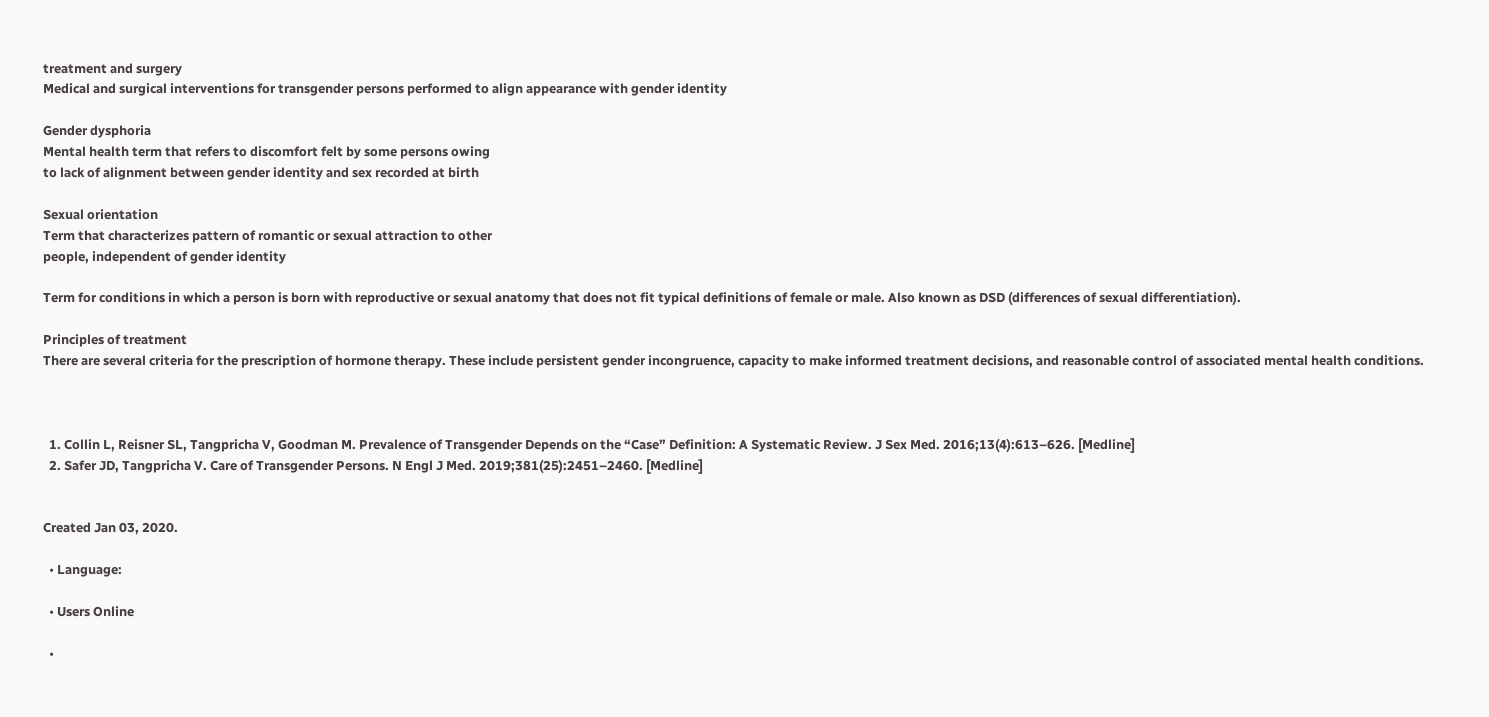treatment and surgery
Medical and surgical interventions for transgender persons performed to align appearance with gender identity

Gender dysphoria
Mental health term that refers to discomfort felt by some persons owing
to lack of alignment between gender identity and sex recorded at birth

Sexual orientation
Term that characterizes pattern of romantic or sexual attraction to other
people, independent of gender identity

Term for conditions in which a person is born with reproductive or sexual anatomy that does not fit typical definitions of female or male. Also known as DSD (differences of sexual differentiation).

Principles of treatment
There are several criteria for the prescription of hormone therapy. These include persistent gender incongruence, capacity to make informed treatment decisions, and reasonable control of associated mental health conditions.



  1. Collin L, Reisner SL, Tangpricha V, Goodman M. Prevalence of Transgender Depends on the “Case” Definition: A Systematic Review. J Sex Med. 2016;13(4):613–626. [Medline]
  2. Safer JD, Tangpricha V. Care of Transgender Persons. N Engl J Med. 2019;381(25):2451–2460. [Medline]


Created Jan 03, 2020.

  • Language:

  • Users Online

  •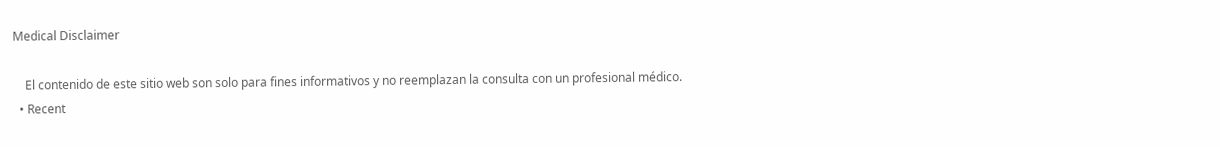Medical Disclaimer

    El contenido de este sitio web son solo para fines informativos y no reemplazan la consulta con un profesional médico.
  • Recent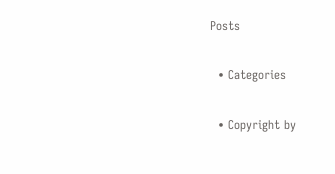Posts

  • Categories

  • Copyright by